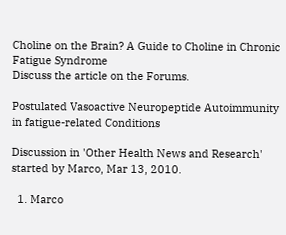Choline on the Brain? A Guide to Choline in Chronic Fatigue Syndrome
Discuss the article on the Forums.

Postulated Vasoactive Neuropeptide Autoimmunity in fatigue-related Conditions

Discussion in 'Other Health News and Research' started by Marco, Mar 13, 2010.

  1. Marco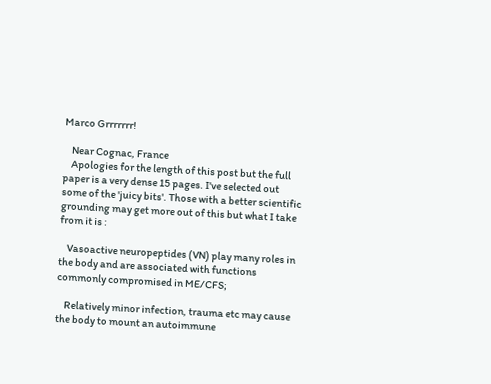Marco Grrrrrrr!

    Near Cognac, France
    Apologies for the length of this post but the full paper is a very dense 15 pages. I've selected out some of the 'juicy bits'. Those with a better scientific grounding may get more out of this but what I take from it is :

    Vasoactive neuropeptides (VN) play many roles in the body and are associated with functions commonly compromised in ME/CFS;

    Relatively minor infection, trauma etc may cause the body to mount an autoimmune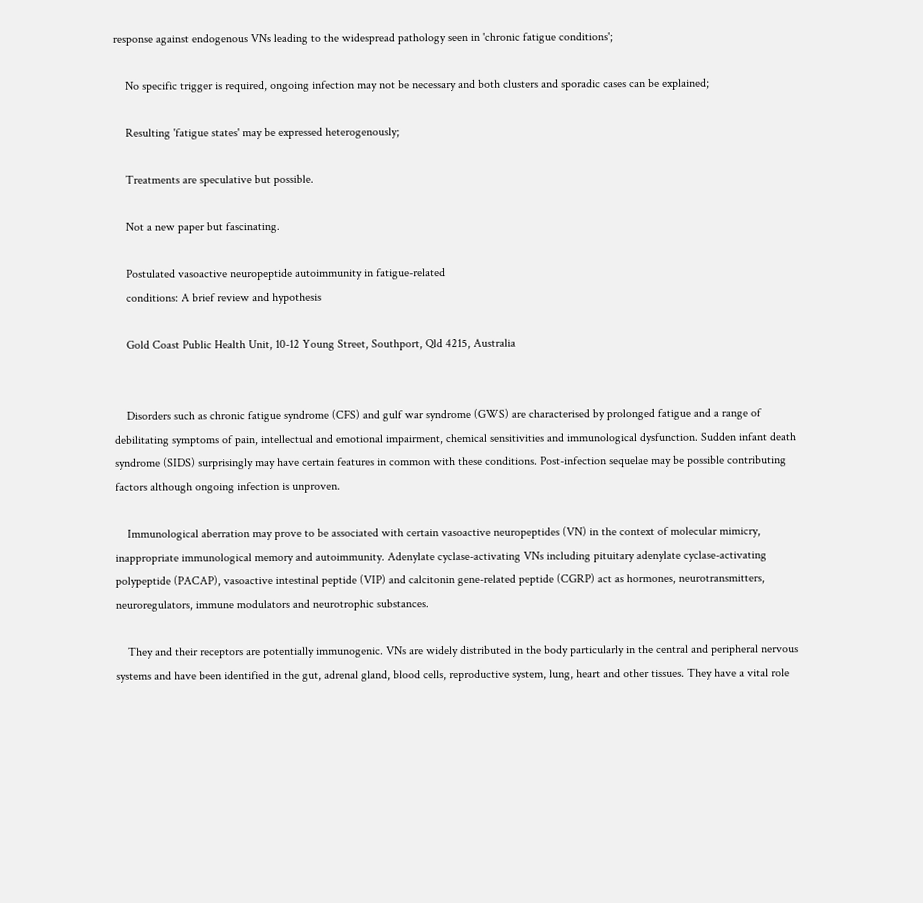response against endogenous VNs leading to the widespread pathology seen in 'chronic fatigue conditions';

    No specific trigger is required, ongoing infection may not be necessary and both clusters and sporadic cases can be explained;

    Resulting 'fatigue states' may be expressed heterogenously;

    Treatments are speculative but possible.

    Not a new paper but fascinating.

    Postulated vasoactive neuropeptide autoimmunity in fatigue-related
    conditions: A brief review and hypothesis

    Gold Coast Public Health Unit, 10-12 Young Street, Southport, Qld 4215, Australia


    Disorders such as chronic fatigue syndrome (CFS) and gulf war syndrome (GWS) are characterised by prolonged fatigue and a range of debilitating symptoms of pain, intellectual and emotional impairment, chemical sensitivities and immunological dysfunction. Sudden infant death syndrome (SIDS) surprisingly may have certain features in common with these conditions. Post-infection sequelae may be possible contributing factors although ongoing infection is unproven.

    Immunological aberration may prove to be associated with certain vasoactive neuropeptides (VN) in the context of molecular mimicry, inappropriate immunological memory and autoimmunity. Adenylate cyclase-activating VNs including pituitary adenylate cyclase-activating polypeptide (PACAP), vasoactive intestinal peptide (VIP) and calcitonin gene-related peptide (CGRP) act as hormones, neurotransmitters, neuroregulators, immune modulators and neurotrophic substances.

    They and their receptors are potentially immunogenic. VNs are widely distributed in the body particularly in the central and peripheral nervous systems and have been identified in the gut, adrenal gland, blood cells, reproductive system, lung, heart and other tissues. They have a vital role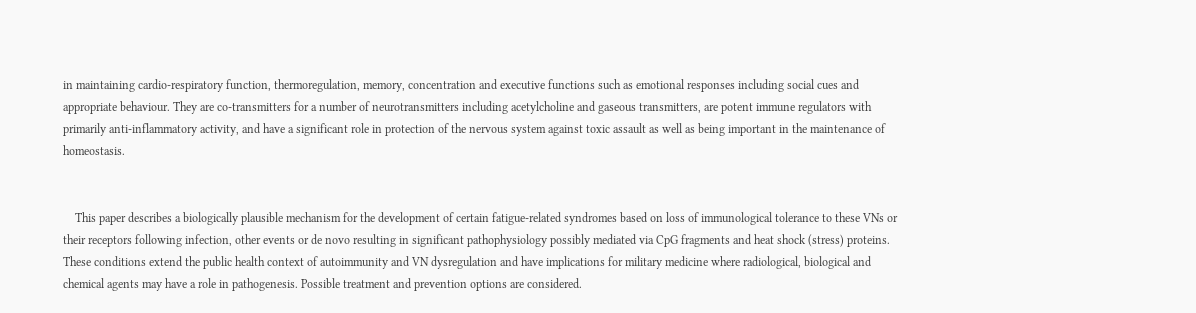in maintaining cardio-respiratory function, thermoregulation, memory, concentration and executive functions such as emotional responses including social cues and appropriate behaviour. They are co-transmitters for a number of neurotransmitters including acetylcholine and gaseous transmitters, are potent immune regulators with primarily anti-inflammatory activity, and have a significant role in protection of the nervous system against toxic assault as well as being important in the maintenance of homeostasis.


    This paper describes a biologically plausible mechanism for the development of certain fatigue-related syndromes based on loss of immunological tolerance to these VNs or their receptors following infection, other events or de novo resulting in significant pathophysiology possibly mediated via CpG fragments and heat shock (stress) proteins. These conditions extend the public health context of autoimmunity and VN dysregulation and have implications for military medicine where radiological, biological and chemical agents may have a role in pathogenesis. Possible treatment and prevention options are considered.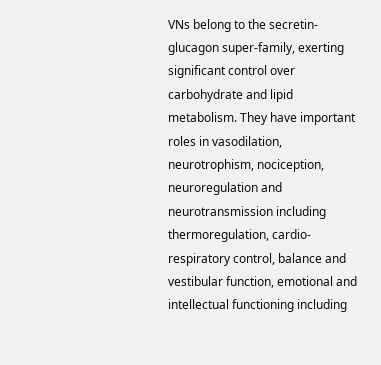VNs belong to the secretin-glucagon super-family, exerting significant control over carbohydrate and lipid metabolism. They have important roles in vasodilation, neurotrophism, nociception, neuroregulation and neurotransmission including thermoregulation, cardio-respiratory control, balance and vestibular function, emotional and intellectual functioning including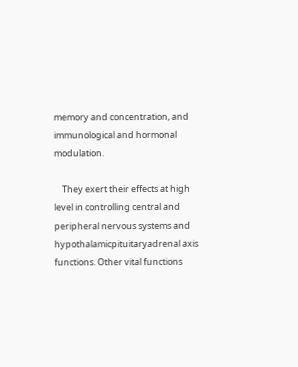memory and concentration, and immunological and hormonal modulation.

    They exert their effects at high level in controlling central and peripheral nervous systems and hypothalamicpituitaryadrenal axis functions. Other vital functions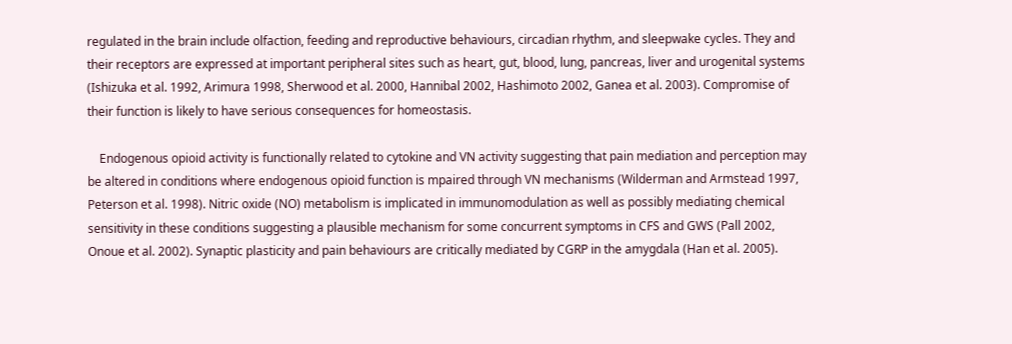regulated in the brain include olfaction, feeding and reproductive behaviours, circadian rhythm, and sleepwake cycles. They and their receptors are expressed at important peripheral sites such as heart, gut, blood, lung, pancreas, liver and urogenital systems (Ishizuka et al. 1992, Arimura 1998, Sherwood et al. 2000, Hannibal 2002, Hashimoto 2002, Ganea et al. 2003). Compromise of their function is likely to have serious consequences for homeostasis.

    Endogenous opioid activity is functionally related to cytokine and VN activity suggesting that pain mediation and perception may be altered in conditions where endogenous opioid function is mpaired through VN mechanisms (Wilderman and Armstead 1997, Peterson et al. 1998). Nitric oxide (NO) metabolism is implicated in immunomodulation as well as possibly mediating chemical sensitivity in these conditions suggesting a plausible mechanism for some concurrent symptoms in CFS and GWS (Pall 2002, Onoue et al. 2002). Synaptic plasticity and pain behaviours are critically mediated by CGRP in the amygdala (Han et al. 2005).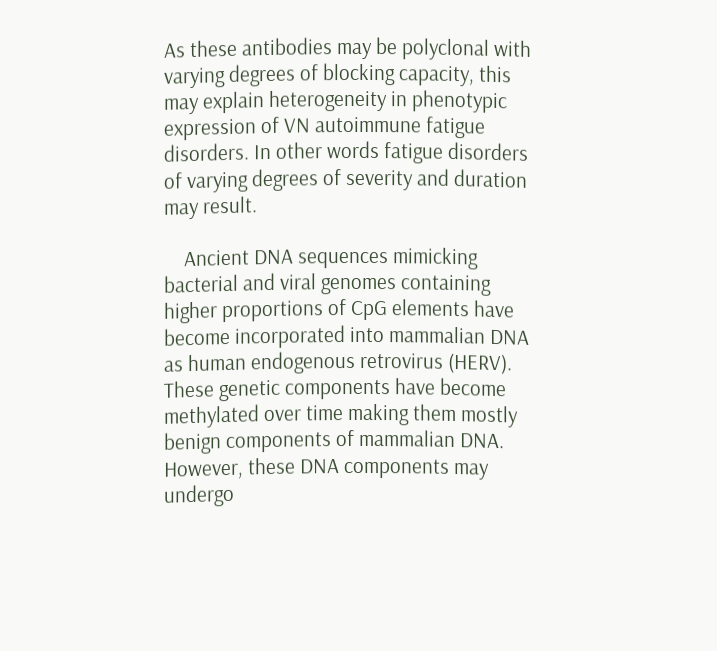As these antibodies may be polyclonal with varying degrees of blocking capacity, this may explain heterogeneity in phenotypic expression of VN autoimmune fatigue disorders. In other words fatigue disorders of varying degrees of severity and duration may result.

    Ancient DNA sequences mimicking bacterial and viral genomes containing higher proportions of CpG elements have become incorporated into mammalian DNA as human endogenous retrovirus (HERV). These genetic components have become methylated over time making them mostly benign components of mammalian DNA. However, these DNA components may undergo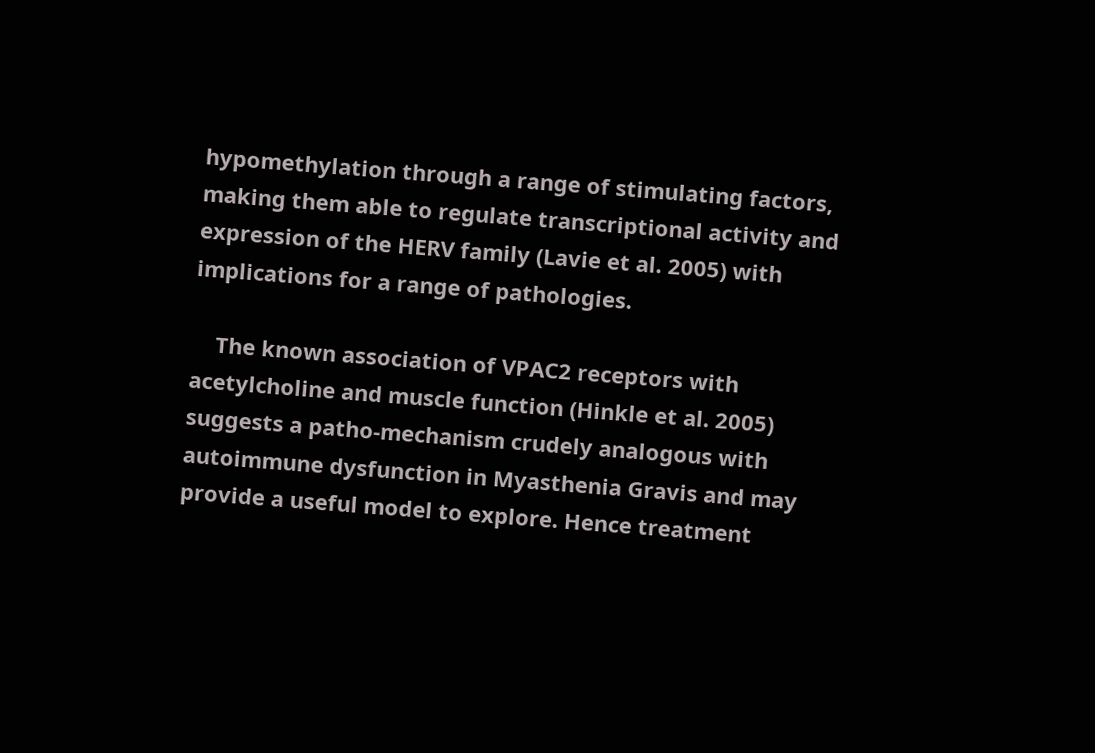hypomethylation through a range of stimulating factors, making them able to regulate transcriptional activity and expression of the HERV family (Lavie et al. 2005) with implications for a range of pathologies.

    The known association of VPAC2 receptors with acetylcholine and muscle function (Hinkle et al. 2005) suggests a patho-mechanism crudely analogous with autoimmune dysfunction in Myasthenia Gravis and may provide a useful model to explore. Hence treatment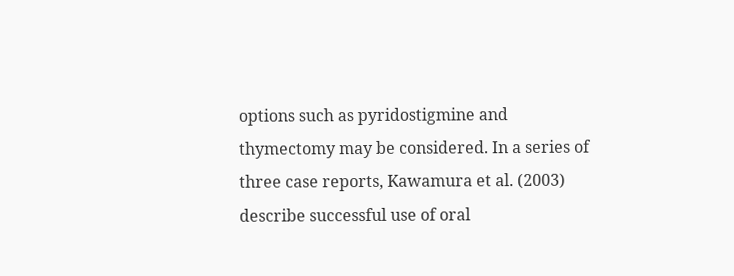options such as pyridostigmine and thymectomy may be considered. In a series of three case reports, Kawamura et al. (2003) describe successful use of oral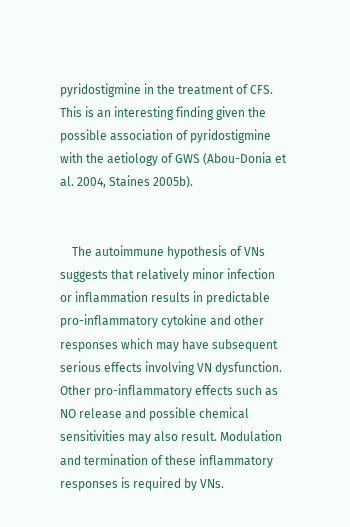pyridostigmine in the treatment of CFS. This is an interesting finding given the possible association of pyridostigmine with the aetiology of GWS (Abou-Donia et al. 2004, Staines 2005b).


    The autoimmune hypothesis of VNs suggests that relatively minor infection or inflammation results in predictable pro-inflammatory cytokine and other responses which may have subsequent serious effects involving VN dysfunction. Other pro-inflammatory effects such as NO release and possible chemical sensitivities may also result. Modulation and termination of these inflammatory responses is required by VNs.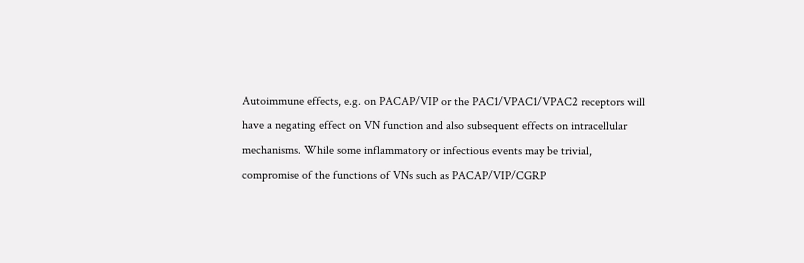Autoimmune effects, e.g. on PACAP/VIP or the PAC1/VPAC1/VPAC2 receptors will have a negating effect on VN function and also subsequent effects on intracellular mechanisms. While some inflammatory or infectious events may be trivial, compromise of the functions of VNs such as PACAP/VIP/CGRP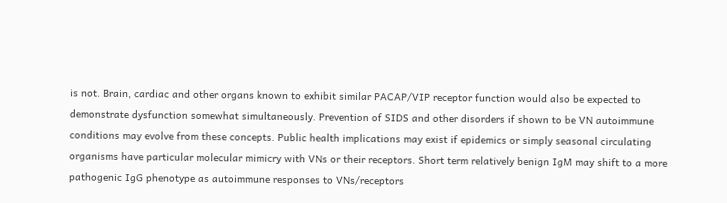is not. Brain, cardiac and other organs known to exhibit similar PACAP/VIP receptor function would also be expected to demonstrate dysfunction somewhat simultaneously. Prevention of SIDS and other disorders if shown to be VN autoimmune conditions may evolve from these concepts. Public health implications may exist if epidemics or simply seasonal circulating organisms have particular molecular mimicry with VNs or their receptors. Short term relatively benign IgM may shift to a more pathogenic IgG phenotype as autoimmune responses to VNs/receptors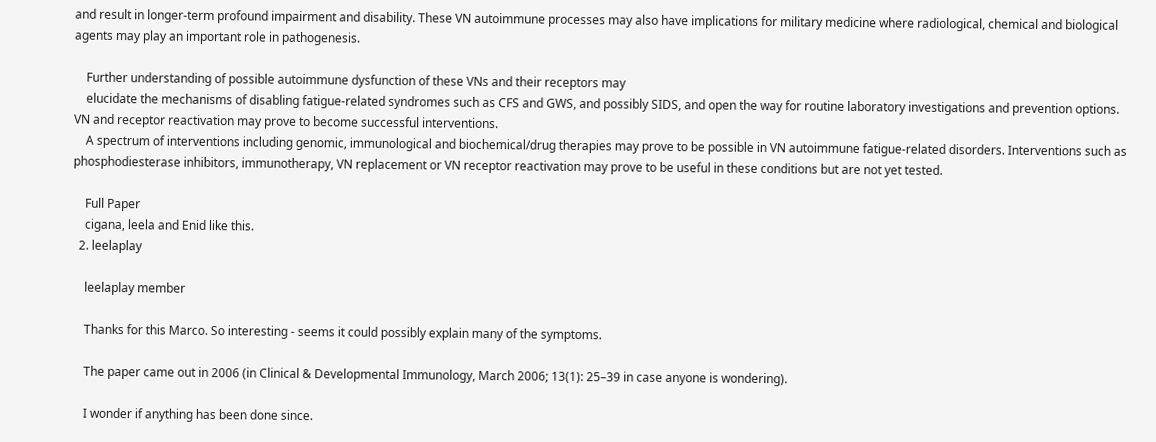and result in longer-term profound impairment and disability. These VN autoimmune processes may also have implications for military medicine where radiological, chemical and biological agents may play an important role in pathogenesis.

    Further understanding of possible autoimmune dysfunction of these VNs and their receptors may
    elucidate the mechanisms of disabling fatigue-related syndromes such as CFS and GWS, and possibly SIDS, and open the way for routine laboratory investigations and prevention options. VN and receptor reactivation may prove to become successful interventions.
    A spectrum of interventions including genomic, immunological and biochemical/drug therapies may prove to be possible in VN autoimmune fatigue-related disorders. Interventions such as phosphodiesterase inhibitors, immunotherapy, VN replacement or VN receptor reactivation may prove to be useful in these conditions but are not yet tested.

    Full Paper
    cigana, leela and Enid like this.
  2. leelaplay

    leelaplay member

    Thanks for this Marco. So interesting - seems it could possibly explain many of the symptoms.

    The paper came out in 2006 (in Clinical & Developmental Immunology, March 2006; 13(1): 25–39 in case anyone is wondering).

    I wonder if anything has been done since.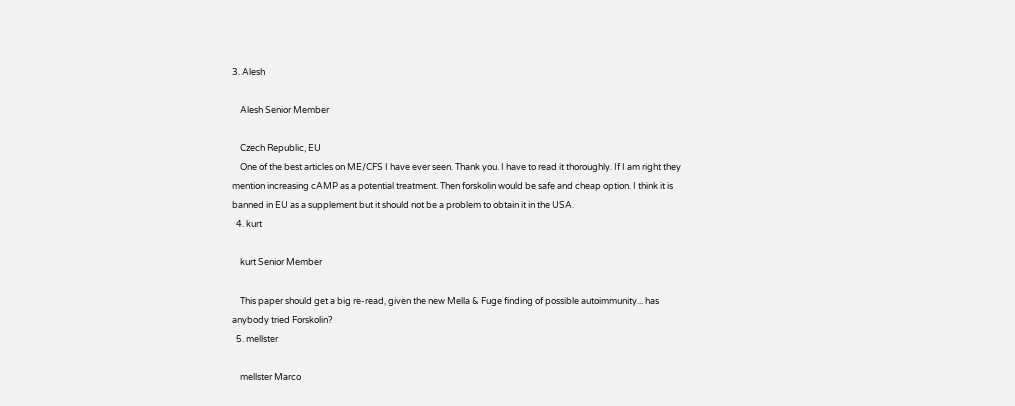3. Alesh

    Alesh Senior Member

    Czech Republic, EU
    One of the best articles on ME/CFS I have ever seen. Thank you. I have to read it thoroughly. If I am right they mention increasing cAMP as a potential treatment. Then forskolin would be safe and cheap option. I think it is banned in EU as a supplement but it should not be a problem to obtain it in the USA.
  4. kurt

    kurt Senior Member

    This paper should get a big re-read, given the new Mella & Fuge finding of possible autoimmunity... has anybody tried Forskolin?
  5. mellster

    mellster Marco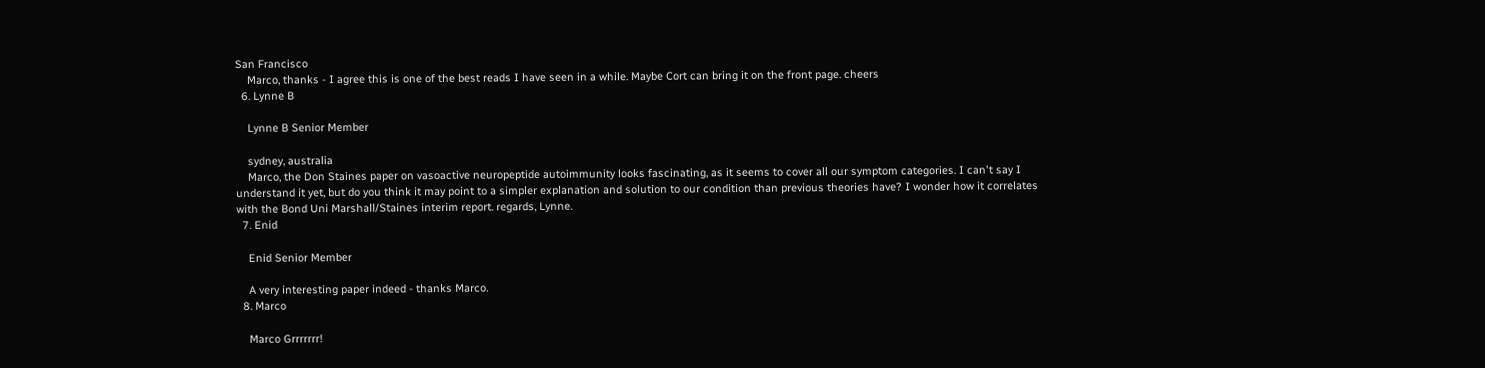San Francisco
    Marco, thanks - I agree this is one of the best reads I have seen in a while. Maybe Cort can bring it on the front page. cheers
  6. Lynne B

    Lynne B Senior Member

    sydney, australia
    Marco, the Don Staines paper on vasoactive neuropeptide autoimmunity looks fascinating, as it seems to cover all our symptom categories. I can't say I understand it yet, but do you think it may point to a simpler explanation and solution to our condition than previous theories have? I wonder how it correlates with the Bond Uni Marshall/Staines interim report. regards, Lynne.
  7. Enid

    Enid Senior Member

    A very interesting paper indeed - thanks Marco.
  8. Marco

    Marco Grrrrrrr!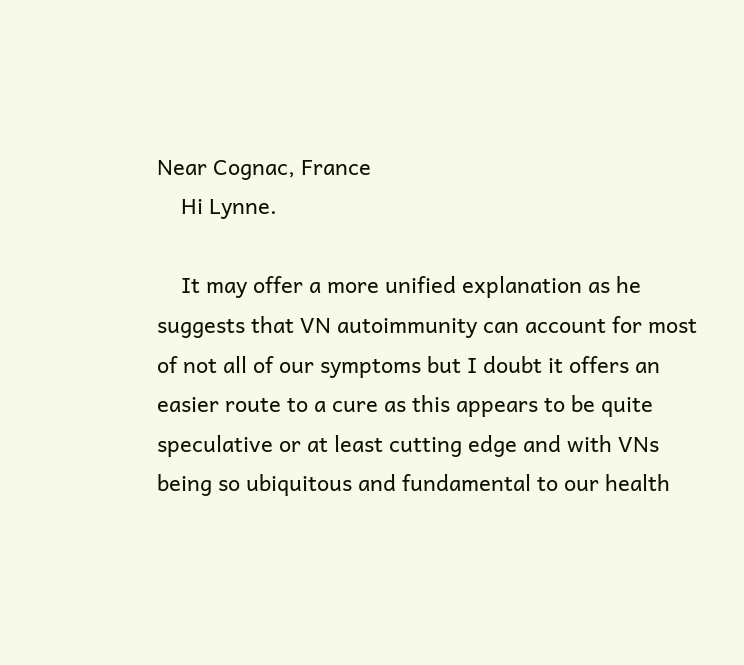Near Cognac, France
    Hi Lynne.

    It may offer a more unified explanation as he suggests that VN autoimmunity can account for most of not all of our symptoms but I doubt it offers an easier route to a cure as this appears to be quite speculative or at least cutting edge and with VNs being so ubiquitous and fundamental to our health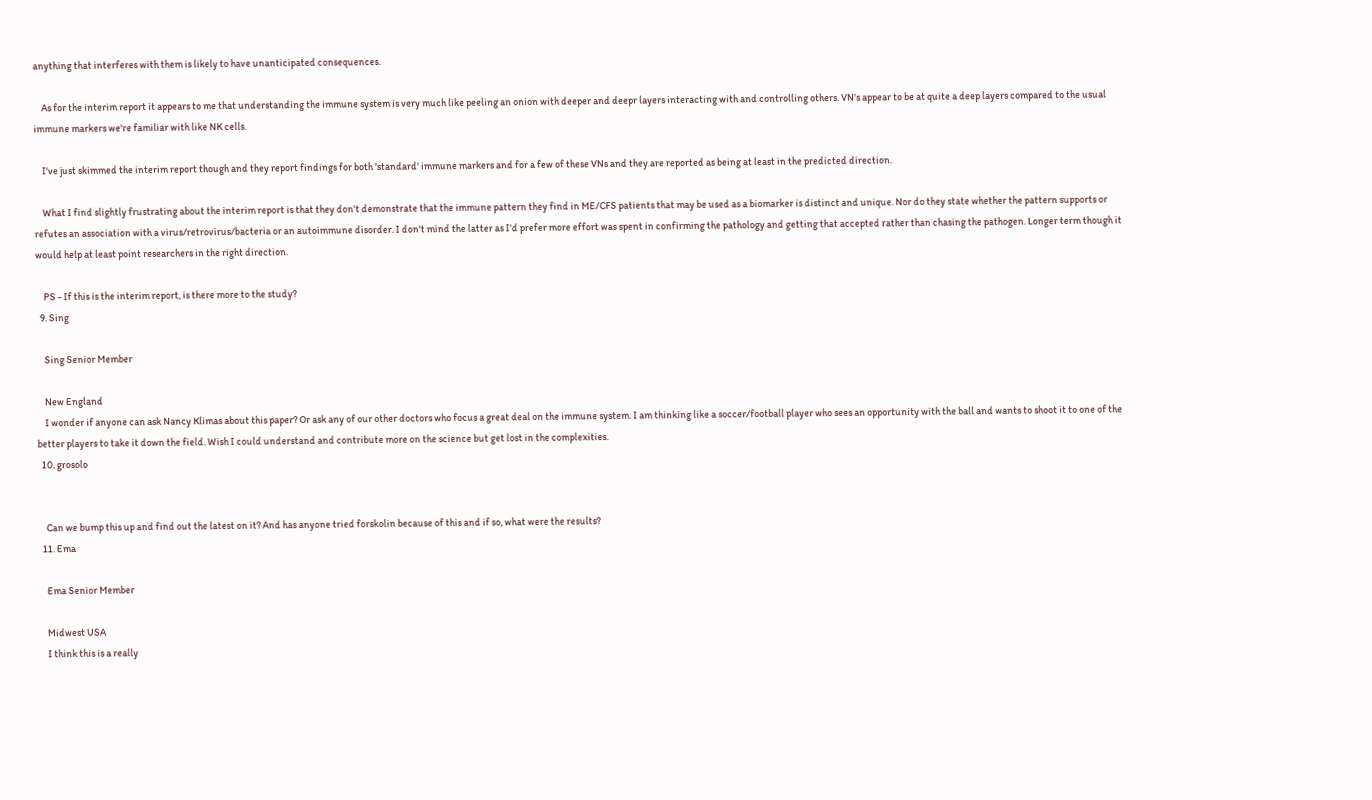anything that interferes with them is likely to have unanticipated consequences.

    As for the interim report it appears to me that understanding the immune system is very much like peeling an onion with deeper and deepr layers interacting with and controlling others. VN's appear to be at quite a deep layers compared to the usual immune markers we're familiar with like NK cells.

    I've just skimmed the interim report though and they report findings for both 'standard' immune markers and for a few of these VNs and they are reported as being at least in the predicted direction.

    What I find slightly frustrating about the interim report is that they don't demonstrate that the immune pattern they find in ME/CFS patients that may be used as a biomarker is distinct and unique. Nor do they state whether the pattern supports or refutes an association with a virus/retrovirus/bacteria or an autoimmune disorder. I don't mind the latter as I'd prefer more effort was spent in confirming the pathology and getting that accepted rather than chasing the pathogen. Longer term though it would help at least point researchers in the right direction.

    PS - If this is the interim report, is there more to the study?
  9. Sing

    Sing Senior Member

    New England
    I wonder if anyone can ask Nancy Klimas about this paper? Or ask any of our other doctors who focus a great deal on the immune system. I am thinking like a soccer/football player who sees an opportunity with the ball and wants to shoot it to one of the better players to take it down the field. Wish I could understand and contribute more on the science but get lost in the complexities.
  10. grosolo


    Can we bump this up and find out the latest on it? And has anyone tried forskolin because of this and if so, what were the results?
  11. Ema

    Ema Senior Member

    Midwest USA
    I think this is a really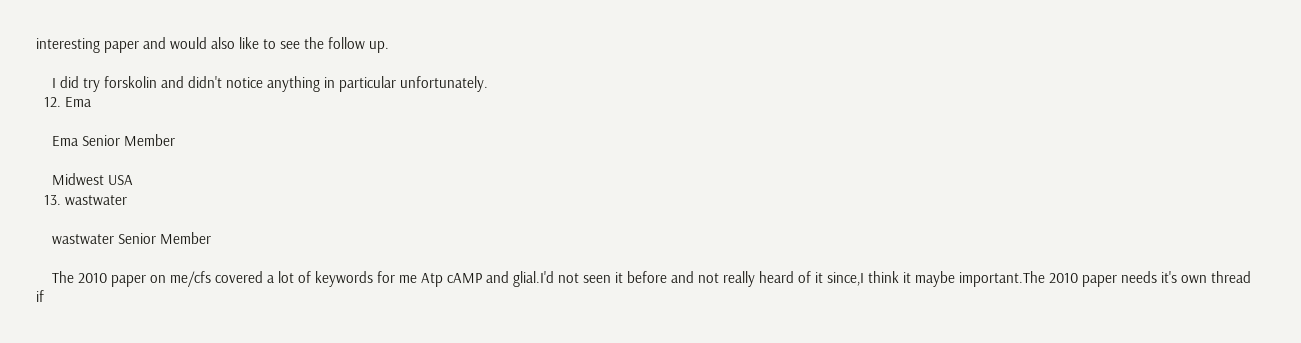interesting paper and would also like to see the follow up.

    I did try forskolin and didn't notice anything in particular unfortunately.
  12. Ema

    Ema Senior Member

    Midwest USA
  13. wastwater

    wastwater Senior Member

    The 2010 paper on me/cfs covered a lot of keywords for me Atp cAMP and glial.I'd not seen it before and not really heard of it since,I think it maybe important.The 2010 paper needs it's own thread if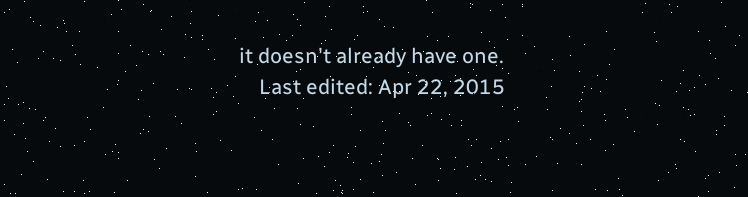it doesn't already have one.
    Last edited: Apr 22, 2015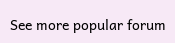See more popular forum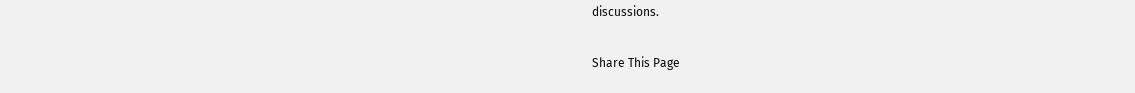discussions.

Share This Page